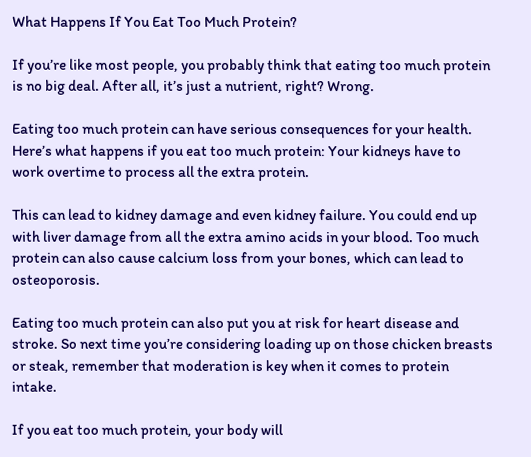What Happens If You Eat Too Much Protein?

If you’re like most people, you probably think that eating too much protein is no big deal. After all, it’s just a nutrient, right? Wrong.

Eating too much protein can have serious consequences for your health. Here’s what happens if you eat too much protein: Your kidneys have to work overtime to process all the extra protein.

This can lead to kidney damage and even kidney failure. You could end up with liver damage from all the extra amino acids in your blood. Too much protein can also cause calcium loss from your bones, which can lead to osteoporosis.

Eating too much protein can also put you at risk for heart disease and stroke. So next time you’re considering loading up on those chicken breasts or steak, remember that moderation is key when it comes to protein intake.

If you eat too much protein, your body will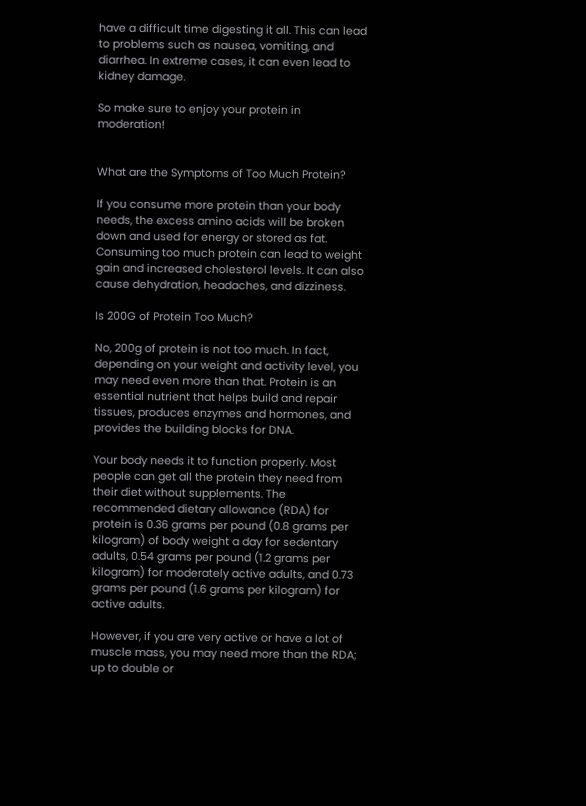have a difficult time digesting it all. This can lead to problems such as nausea, vomiting, and diarrhea. In extreme cases, it can even lead to kidney damage.

So make sure to enjoy your protein in moderation!


What are the Symptoms of Too Much Protein?

If you consume more protein than your body needs, the excess amino acids will be broken down and used for energy or stored as fat. Consuming too much protein can lead to weight gain and increased cholesterol levels. It can also cause dehydration, headaches, and dizziness.

Is 200G of Protein Too Much?

No, 200g of protein is not too much. In fact, depending on your weight and activity level, you may need even more than that. Protein is an essential nutrient that helps build and repair tissues, produces enzymes and hormones, and provides the building blocks for DNA.

Your body needs it to function properly. Most people can get all the protein they need from their diet without supplements. The recommended dietary allowance (RDA) for protein is 0.36 grams per pound (0.8 grams per kilogram) of body weight a day for sedentary adults, 0.54 grams per pound (1.2 grams per kilogram) for moderately active adults, and 0.73 grams per pound (1.6 grams per kilogram) for active adults.

However, if you are very active or have a lot of muscle mass, you may need more than the RDA; up to double or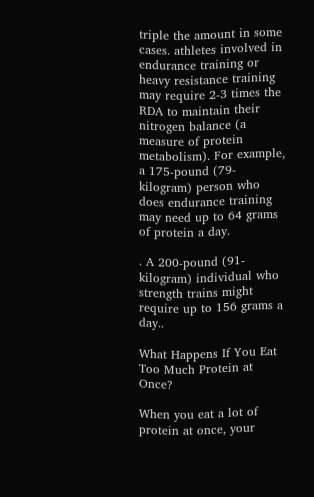triple the amount in some cases. athletes involved in endurance training or heavy resistance training may require 2-3 times the RDA to maintain their nitrogen balance (a measure of protein metabolism). For example, a 175-pound (79-kilogram) person who does endurance training may need up to 64 grams of protein a day.

. A 200-pound (91-kilogram) individual who strength trains might require up to 156 grams a day..

What Happens If You Eat Too Much Protein at Once?

When you eat a lot of protein at once, your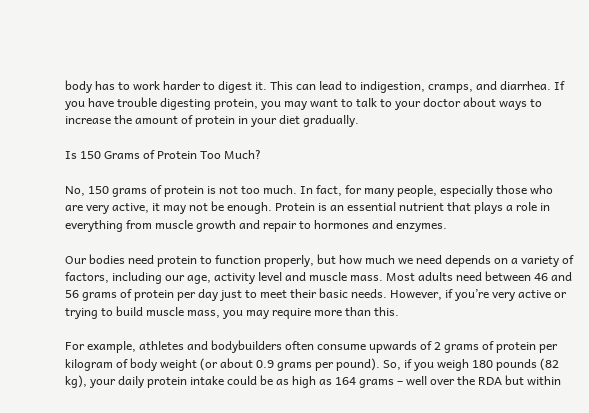body has to work harder to digest it. This can lead to indigestion, cramps, and diarrhea. If you have trouble digesting protein, you may want to talk to your doctor about ways to increase the amount of protein in your diet gradually.

Is 150 Grams of Protein Too Much?

No, 150 grams of protein is not too much. In fact, for many people, especially those who are very active, it may not be enough. Protein is an essential nutrient that plays a role in everything from muscle growth and repair to hormones and enzymes.

Our bodies need protein to function properly, but how much we need depends on a variety of factors, including our age, activity level and muscle mass. Most adults need between 46 and 56 grams of protein per day just to meet their basic needs. However, if you’re very active or trying to build muscle mass, you may require more than this.

For example, athletes and bodybuilders often consume upwards of 2 grams of protein per kilogram of body weight (or about 0.9 grams per pound). So, if you weigh 180 pounds (82 kg), your daily protein intake could be as high as 164 grams – well over the RDA but within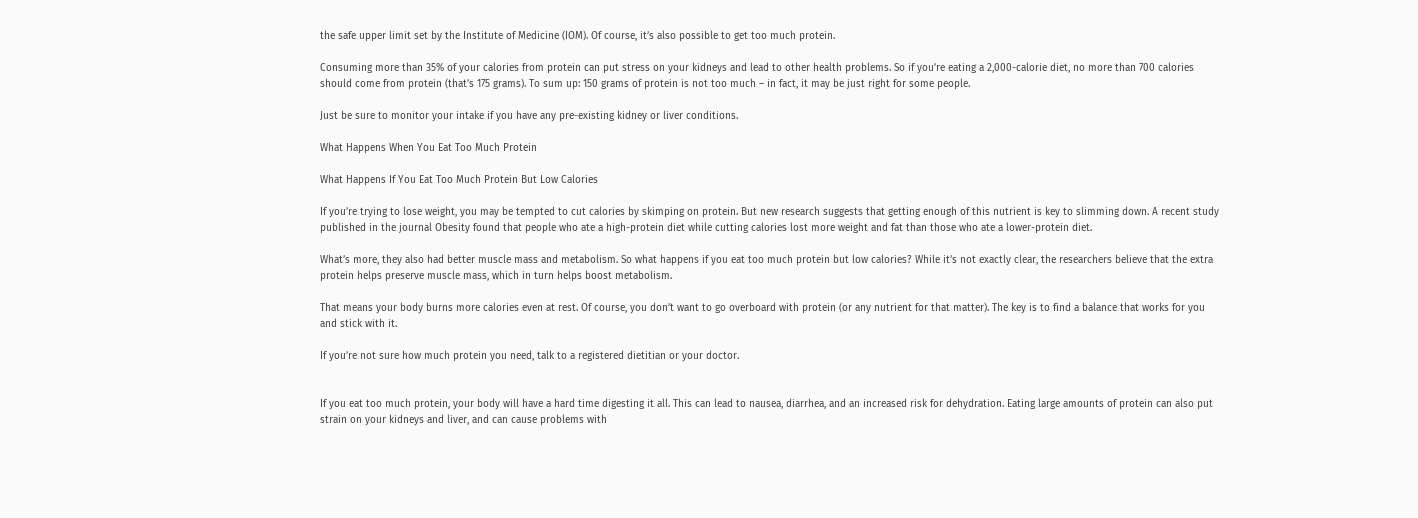the safe upper limit set by the Institute of Medicine (IOM). Of course, it’s also possible to get too much protein.

Consuming more than 35% of your calories from protein can put stress on your kidneys and lead to other health problems. So if you’re eating a 2,000-calorie diet, no more than 700 calories should come from protein (that’s 175 grams). To sum up: 150 grams of protein is not too much – in fact, it may be just right for some people.

Just be sure to monitor your intake if you have any pre-existing kidney or liver conditions.

What Happens When You Eat Too Much Protein

What Happens If You Eat Too Much Protein But Low Calories

If you’re trying to lose weight, you may be tempted to cut calories by skimping on protein. But new research suggests that getting enough of this nutrient is key to slimming down. A recent study published in the journal Obesity found that people who ate a high-protein diet while cutting calories lost more weight and fat than those who ate a lower-protein diet.

What’s more, they also had better muscle mass and metabolism. So what happens if you eat too much protein but low calories? While it’s not exactly clear, the researchers believe that the extra protein helps preserve muscle mass, which in turn helps boost metabolism.

That means your body burns more calories even at rest. Of course, you don’t want to go overboard with protein (or any nutrient for that matter). The key is to find a balance that works for you and stick with it.

If you’re not sure how much protein you need, talk to a registered dietitian or your doctor.


If you eat too much protein, your body will have a hard time digesting it all. This can lead to nausea, diarrhea, and an increased risk for dehydration. Eating large amounts of protein can also put strain on your kidneys and liver, and can cause problems with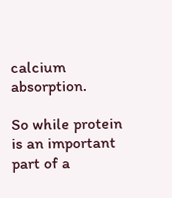calcium absorption.

So while protein is an important part of a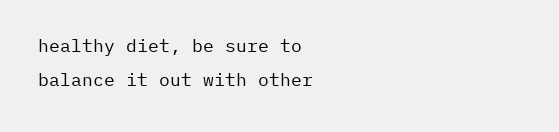healthy diet, be sure to balance it out with other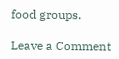food groups.

Leave a Comment